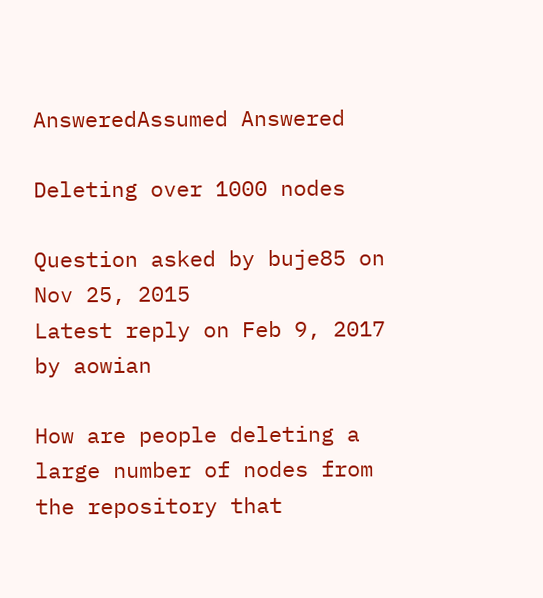AnsweredAssumed Answered

Deleting over 1000 nodes

Question asked by buje85 on Nov 25, 2015
Latest reply on Feb 9, 2017 by aowian

How are people deleting a large number of nodes from the repository that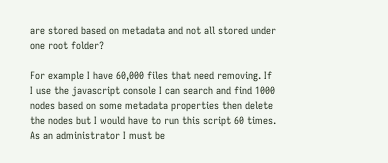are stored based on metadata and not all stored under one root folder?

For example I have 60,000 files that need removing. If I use the javascript console I can search and find 1000 nodes based on some metadata properties then delete the nodes but I would have to run this script 60 times. As an administrator I must be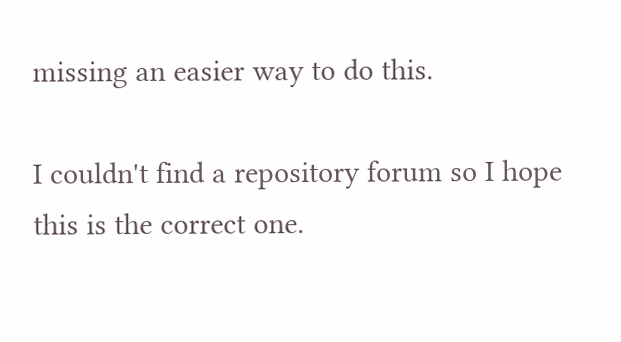missing an easier way to do this.

I couldn't find a repository forum so I hope this is the correct one.